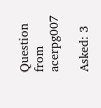Question from acerpg007

Asked: 3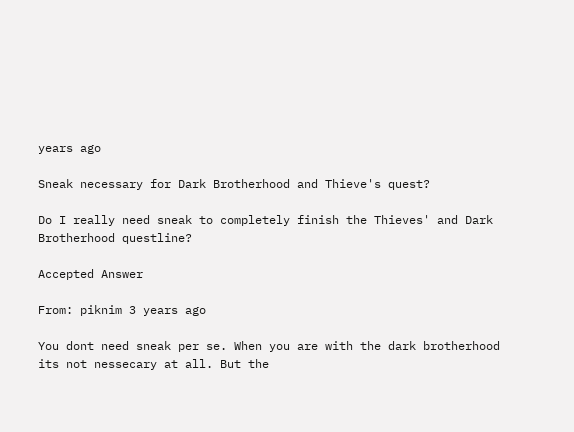years ago

Sneak necessary for Dark Brotherhood and Thieve's quest?

Do I really need sneak to completely finish the Thieves' and Dark Brotherhood questline?

Accepted Answer

From: piknim 3 years ago

You dont need sneak per se. When you are with the dark brotherhood its not nessecary at all. But the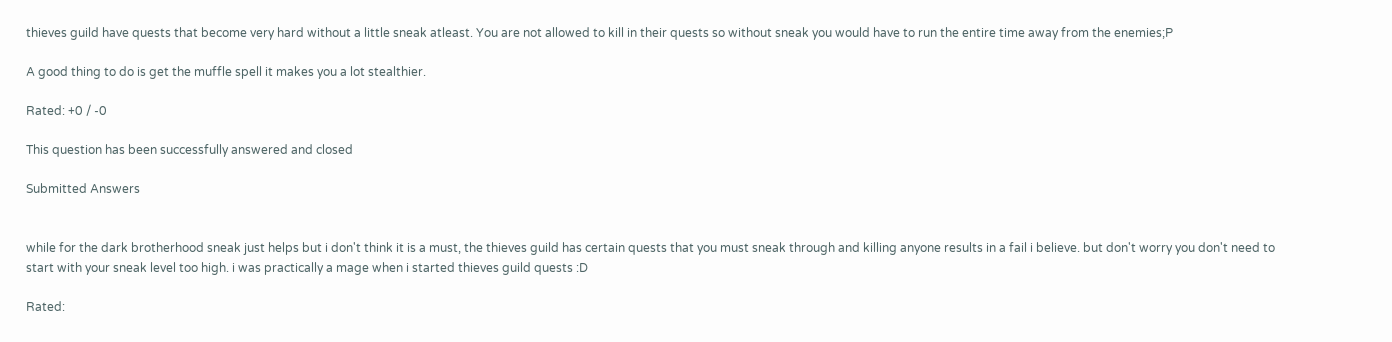thieves guild have quests that become very hard without a little sneak atleast. You are not allowed to kill in their quests so without sneak you would have to run the entire time away from the enemies;P

A good thing to do is get the muffle spell it makes you a lot stealthier.

Rated: +0 / -0

This question has been successfully answered and closed

Submitted Answers


while for the dark brotherhood sneak just helps but i don't think it is a must, the thieves guild has certain quests that you must sneak through and killing anyone results in a fail i believe. but don't worry you don't need to start with your sneak level too high. i was practically a mage when i started thieves guild quests :D

Rated: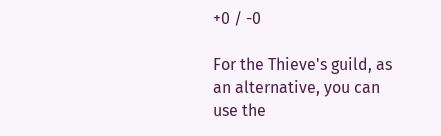+0 / -0

For the Thieve's guild, as an alternative, you can use the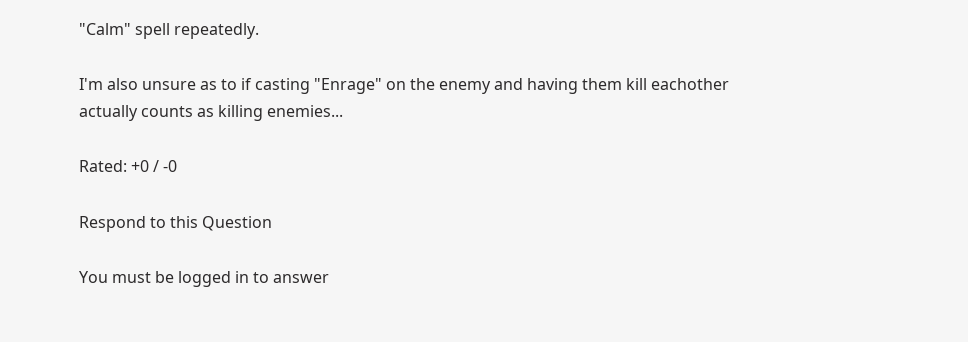"Calm" spell repeatedly.

I'm also unsure as to if casting "Enrage" on the enemy and having them kill eachother actually counts as killing enemies...

Rated: +0 / -0

Respond to this Question

You must be logged in to answer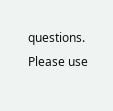questions. Please use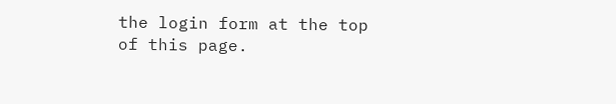the login form at the top of this page.